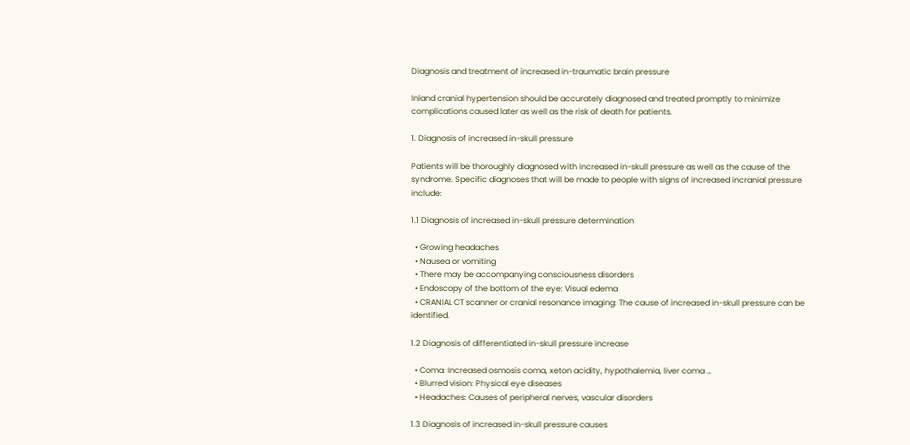Diagnosis and treatment of increased in-traumatic brain pressure

Inland cranial hypertension should be accurately diagnosed and treated promptly to minimize complications caused later as well as the risk of death for patients.

1. Diagnosis of increased in-skull pressure

Patients will be thoroughly diagnosed with increased in-skull pressure as well as the cause of the syndrome. Specific diagnoses that will be made to people with signs of increased incranial pressure include:

1.1 Diagnosis of increased in-skull pressure determination

  • Growing headaches
  • Nausea or vomiting
  • There may be accompanying consciousness disorders
  • Endoscopy of the bottom of the eye: Visual edema
  • CRANIAL CT scanner or cranial resonance imaging: The cause of increased in-skull pressure can be identified.

1.2 Diagnosis of differentiated in-skull pressure increase

  • Coma: Increased osmosis coma, xeton acidity, hypothalemia, liver coma …
  • Blurred vision: Physical eye diseases
  • Headaches: Causes of peripheral nerves, vascular disorders

1.3 Diagnosis of increased in-skull pressure causes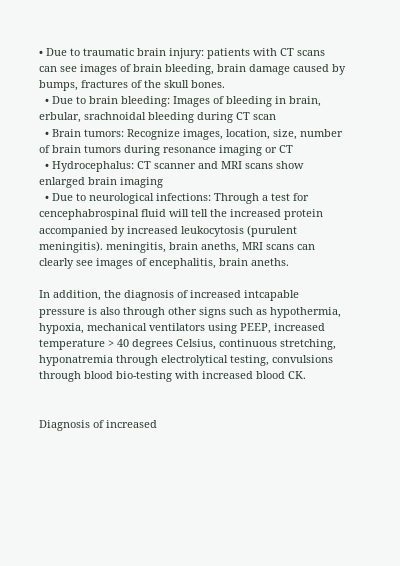• Due to traumatic brain injury: patients with CT scans can see images of brain bleeding, brain damage caused by bumps, fractures of the skull bones.
  • Due to brain bleeding: Images of bleeding in brain, erbular, srachnoidal bleeding during CT scan
  • Brain tumors: Recognize images, location, size, number of brain tumors during resonance imaging or CT
  • Hydrocephalus: CT scanner and MRI scans show enlarged brain imaging
  • Due to neurological infections: Through a test for cencephabrospinal fluid will tell the increased protein accompanied by increased leukocytosis (purulent meningitis). meningitis, brain aneths, MRI scans can clearly see images of encephalitis, brain aneths.

In addition, the diagnosis of increased intcapable pressure is also through other signs such as hypothermia, hypoxia, mechanical ventilators using PEEP, increased temperature > 40 degrees Celsius, continuous stretching, hyponatremia through electrolytical testing, convulsions through blood bio-testing with increased blood CK.


Diagnosis of increased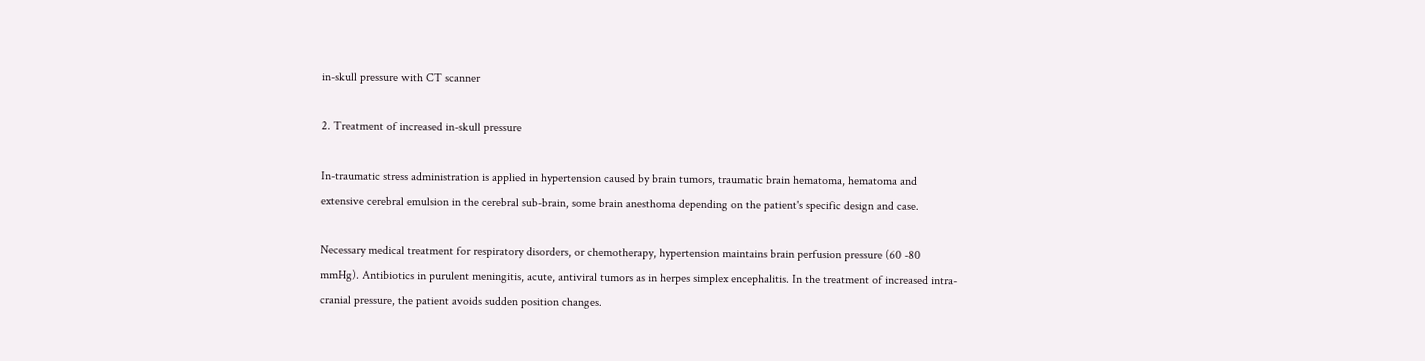in-skull pressure with CT scanner

2. Treatment of increased in-skull pressure

In-traumatic stress administration is applied in hypertension caused by brain tumors, traumatic brain hematoma, hematoma and extensive cerebral emulsion in the cerebral sub-brain, some brain anesthoma depending on the patient's specific design and case.

Necessary medical treatment for respiratory disorders, or chemotherapy, hypertension maintains brain perfusion pressure (60 -80 mmHg). Antibiotics in purulent meningitis, acute, antiviral tumors as in herpes simplex encephalitis. In the treatment of increased intra-cranial pressure, the patient avoids sudden position changes.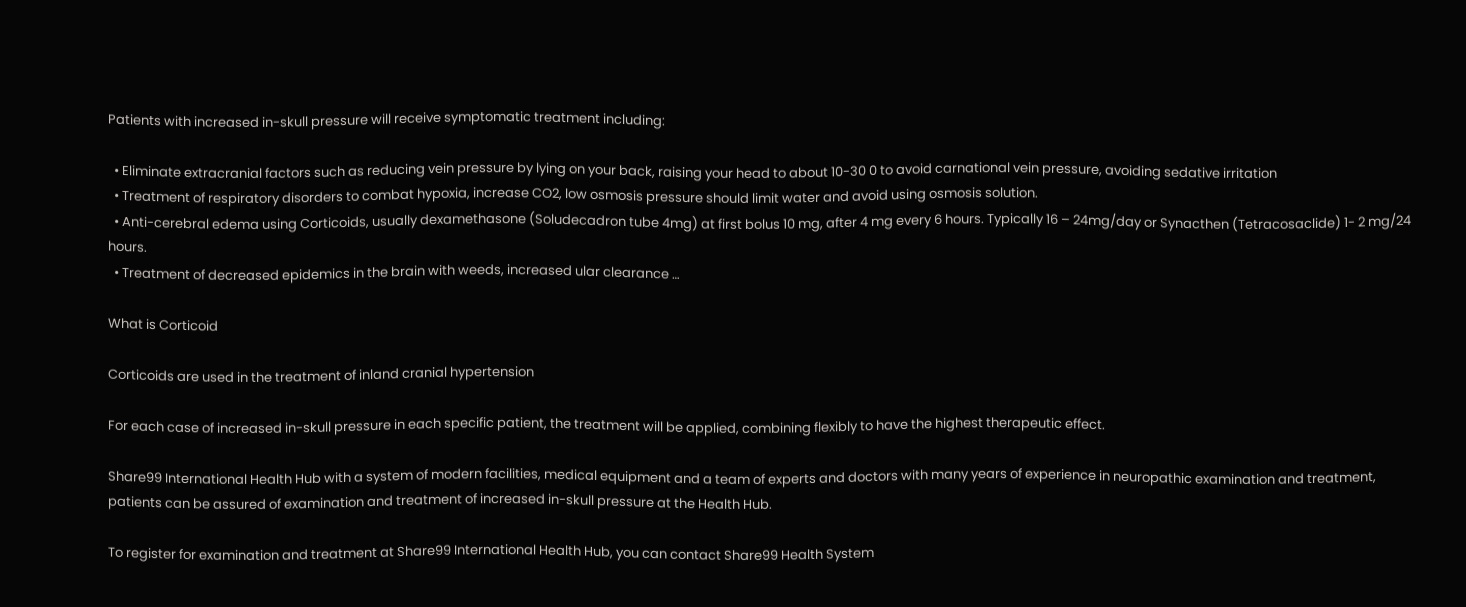Patients with increased in-skull pressure will receive symptomatic treatment including:

  • Eliminate extracranial factors such as reducing vein pressure by lying on your back, raising your head to about 10-30 0 to avoid carnational vein pressure, avoiding sedative irritation
  • Treatment of respiratory disorders to combat hypoxia, increase CO2, low osmosis pressure should limit water and avoid using osmosis solution.
  • Anti-cerebral edema using Corticoids, usually dexamethasone (Soludecadron tube 4mg) at first bolus 10 mg, after 4 mg every 6 hours. Typically 16 – 24mg/day or Synacthen (Tetracosaclide) 1- 2 mg/24 hours.
  • Treatment of decreased epidemics in the brain with weeds, increased ular clearance …

What is Corticoid

Corticoids are used in the treatment of inland cranial hypertension

For each case of increased in-skull pressure in each specific patient, the treatment will be applied, combining flexibly to have the highest therapeutic effect.

Share99 International Health Hub with a system of modern facilities, medical equipment and a team of experts and doctors with many years of experience in neuropathic examination and treatment, patients can be assured of examination and treatment of increased in-skull pressure at the Health Hub.

To register for examination and treatment at Share99 International Health Hub, you can contact Share99 Health System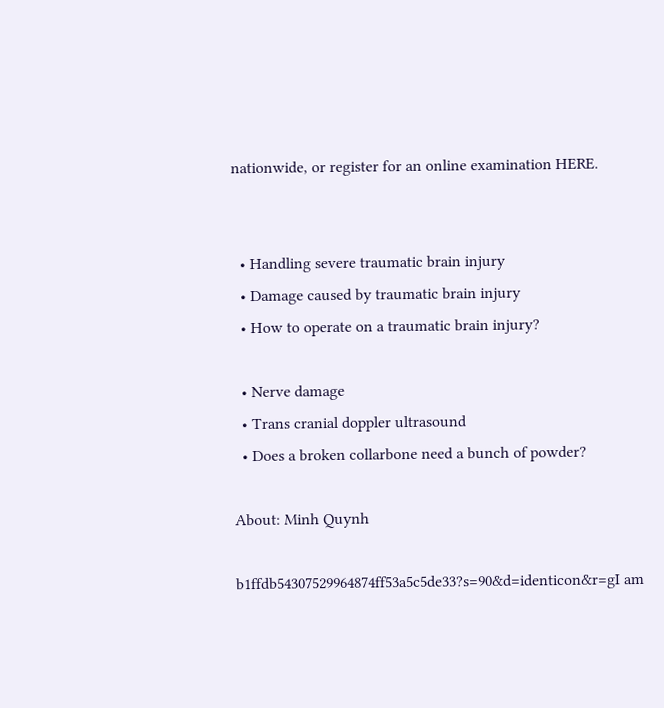nationwide, or register for an online examination HERE.


  • Handling severe traumatic brain injury
  • Damage caused by traumatic brain injury
  • How to operate on a traumatic brain injury?

  • Nerve damage
  • Trans cranial doppler ultrasound
  • Does a broken collarbone need a bunch of powder?

About: Minh Quynh

b1ffdb54307529964874ff53a5c5de33?s=90&d=identicon&r=gI am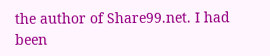the author of Share99.net. I had been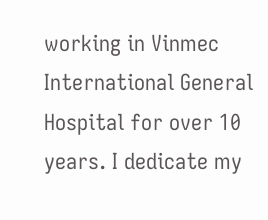working in Vinmec International General Hospital for over 10 years. I dedicate my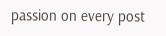passion on every post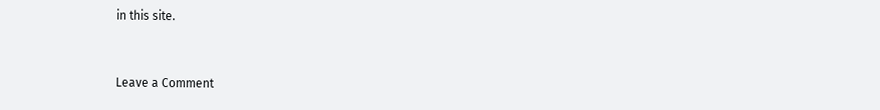in this site.


Leave a Comment